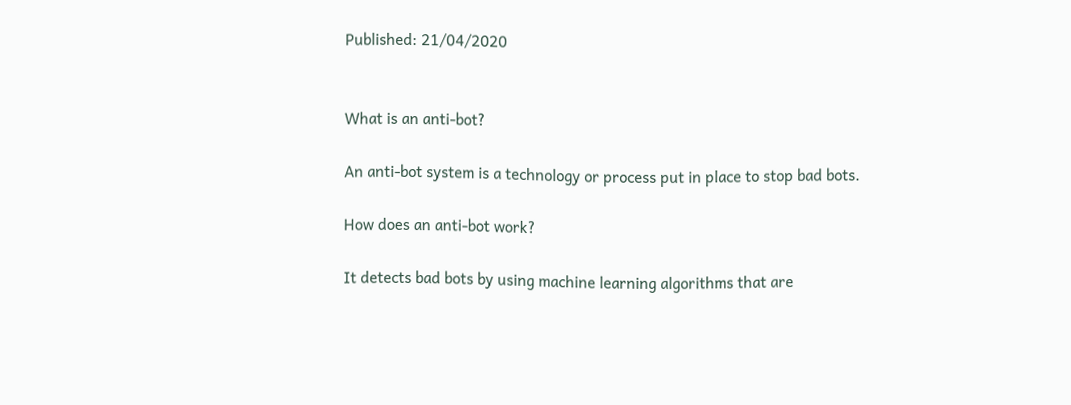Published: 21/04/2020


What is an anti-bot?

An anti-bot system is a technology or process put in place to stop bad bots.

How does an anti-bot work?

It detects bad bots by using machine learning algorithms that are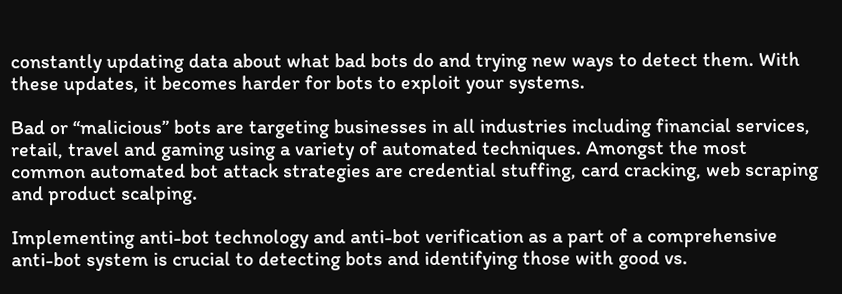constantly updating data about what bad bots do and trying new ways to detect them. With these updates, it becomes harder for bots to exploit your systems.

Bad or “malicious” bots are targeting businesses in all industries including financial services, retail, travel and gaming using a variety of automated techniques. Amongst the most common automated bot attack strategies are credential stuffing, card cracking, web scraping and product scalping.

Implementing anti-bot technology and anti-bot verification as a part of a comprehensive anti-bot system is crucial to detecting bots and identifying those with good vs.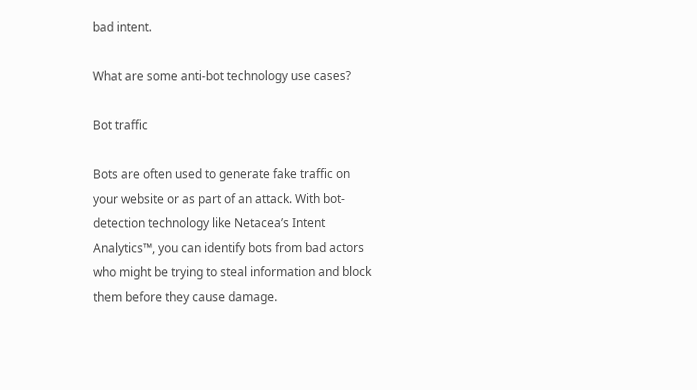bad intent.

What are some anti-bot technology use cases?

Bot traffic

Bots are often used to generate fake traffic on your website or as part of an attack. With bot-detection technology like Netacea’s Intent Analytics™, you can identify bots from bad actors who might be trying to steal information and block them before they cause damage.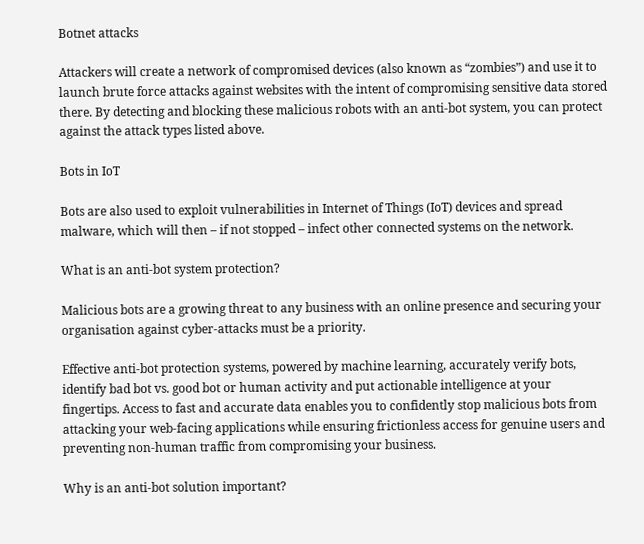Botnet attacks

Attackers will create a network of compromised devices (also known as “zombies”) and use it to launch brute force attacks against websites with the intent of compromising sensitive data stored there. By detecting and blocking these malicious robots with an anti-bot system, you can protect against the attack types listed above.

Bots in IoT

Bots are also used to exploit vulnerabilities in Internet of Things (IoT) devices and spread malware, which will then – if not stopped – infect other connected systems on the network.

What is an anti-bot system protection?

Malicious bots are a growing threat to any business with an online presence and securing your organisation against cyber-attacks must be a priority.

Effective anti-bot protection systems, powered by machine learning, accurately verify bots, identify bad bot vs. good bot or human activity and put actionable intelligence at your fingertips. Access to fast and accurate data enables you to confidently stop malicious bots from attacking your web-facing applications while ensuring frictionless access for genuine users and preventing non-human traffic from compromising your business.

Why is an anti-bot solution important?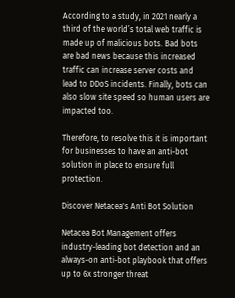According to a study, in 2021 nearly a third of the world’s total web traffic is made up of malicious bots. Bad bots are bad news because this increased traffic can increase server costs and lead to DDoS incidents. Finally, bots can also slow site speed so human users are impacted too.

Therefore, to resolve this it is important for businesses to have an anti-bot solution in place to ensure full protection.

Discover Netacea's Anti Bot Solution

Netacea Bot Management offers industry-leading bot detection and an always-on anti-bot playbook that offers up to 6x stronger threat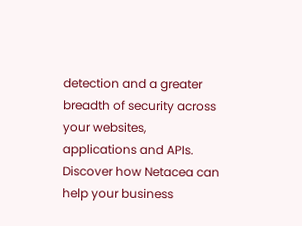detection and a greater breadth of security across your websites, applications and APIs. Discover how Netacea can help your business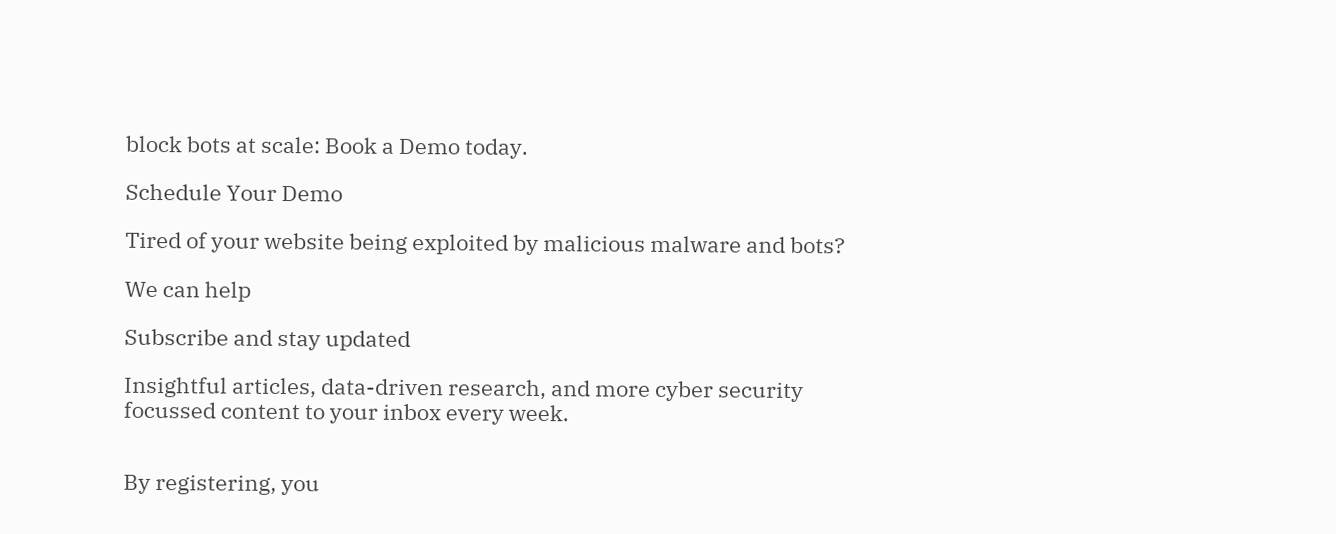block bots at scale: Book a Demo today.

Schedule Your Demo

Tired of your website being exploited by malicious malware and bots?

We can help

Subscribe and stay updated

Insightful articles, data-driven research, and more cyber security focussed content to your inbox every week.


By registering, you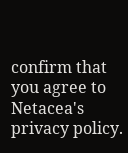confirm that you agree to Netacea's privacy policy.